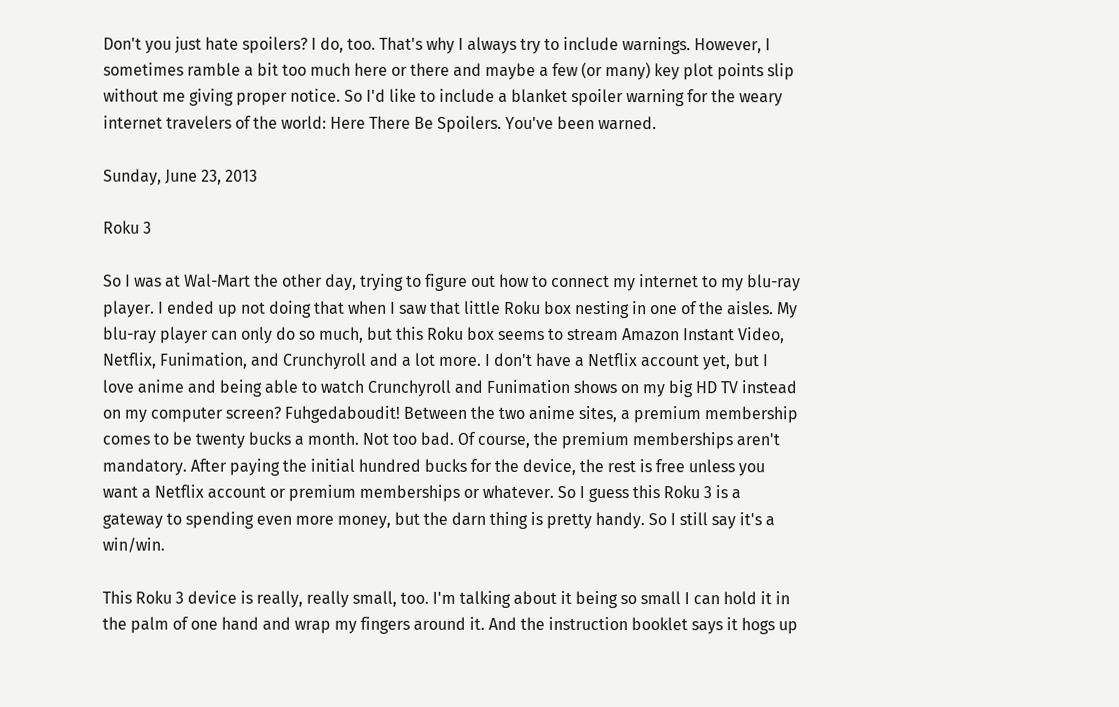Don't you just hate spoilers? I do, too. That's why I always try to include warnings. However, I sometimes ramble a bit too much here or there and maybe a few (or many) key plot points slip without me giving proper notice. So I'd like to include a blanket spoiler warning for the weary internet travelers of the world: Here There Be Spoilers. You've been warned.

Sunday, June 23, 2013

Roku 3

So I was at Wal-Mart the other day, trying to figure out how to connect my internet to my blu-ray player. I ended up not doing that when I saw that little Roku box nesting in one of the aisles. My blu-ray player can only do so much, but this Roku box seems to stream Amazon Instant Video, Netflix, Funimation, and Crunchyroll and a lot more. I don't have a Netflix account yet, but I love anime and being able to watch Crunchyroll and Funimation shows on my big HD TV instead on my computer screen? Fuhgedaboudit! Between the two anime sites, a premium membership comes to be twenty bucks a month. Not too bad. Of course, the premium memberships aren't mandatory. After paying the initial hundred bucks for the device, the rest is free unless you want a Netflix account or premium memberships or whatever. So I guess this Roku 3 is a gateway to spending even more money, but the darn thing is pretty handy. So I still say it's a win/win.

This Roku 3 device is really, really small, too. I'm talking about it being so small I can hold it in the palm of one hand and wrap my fingers around it. And the instruction booklet says it hogs up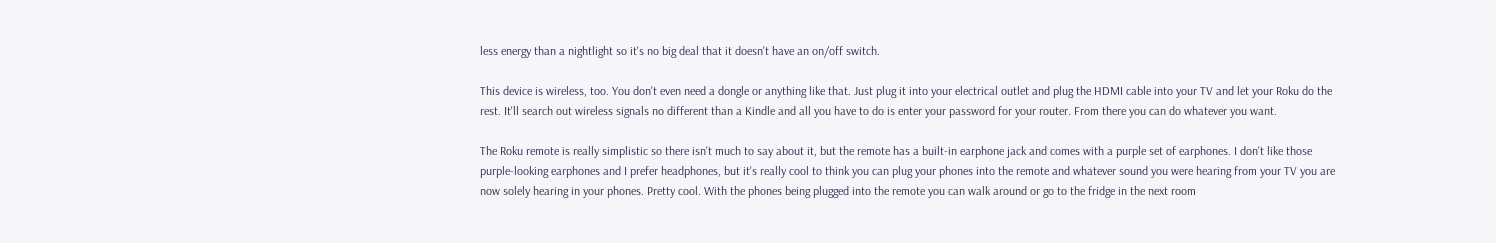less energy than a nightlight so it's no big deal that it doesn't have an on/off switch.

This device is wireless, too. You don't even need a dongle or anything like that. Just plug it into your electrical outlet and plug the HDMI cable into your TV and let your Roku do the rest. It'll search out wireless signals no different than a Kindle and all you have to do is enter your password for your router. From there you can do whatever you want.

The Roku remote is really simplistic so there isn't much to say about it, but the remote has a built-in earphone jack and comes with a purple set of earphones. I don't like those purple-looking earphones and I prefer headphones, but it's really cool to think you can plug your phones into the remote and whatever sound you were hearing from your TV you are now solely hearing in your phones. Pretty cool. With the phones being plugged into the remote you can walk around or go to the fridge in the next room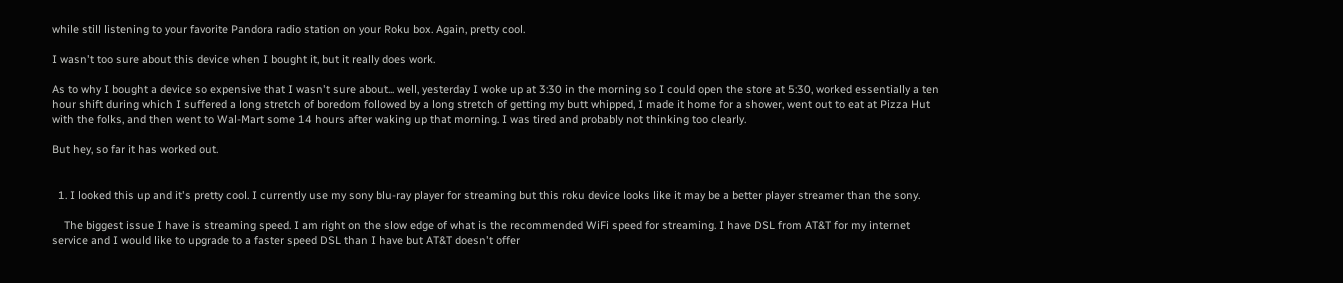while still listening to your favorite Pandora radio station on your Roku box. Again, pretty cool.

I wasn't too sure about this device when I bought it, but it really does work.

As to why I bought a device so expensive that I wasn't sure about... well, yesterday I woke up at 3:30 in the morning so I could open the store at 5:30, worked essentially a ten hour shift during which I suffered a long stretch of boredom followed by a long stretch of getting my butt whipped, I made it home for a shower, went out to eat at Pizza Hut with the folks, and then went to Wal-Mart some 14 hours after waking up that morning. I was tired and probably not thinking too clearly.

But hey, so far it has worked out.


  1. I looked this up and it's pretty cool. I currently use my sony blu-ray player for streaming but this roku device looks like it may be a better player streamer than the sony.

    The biggest issue I have is streaming speed. I am right on the slow edge of what is the recommended WiFi speed for streaming. I have DSL from AT&T for my internet service and I would like to upgrade to a faster speed DSL than I have but AT&T doesn't offer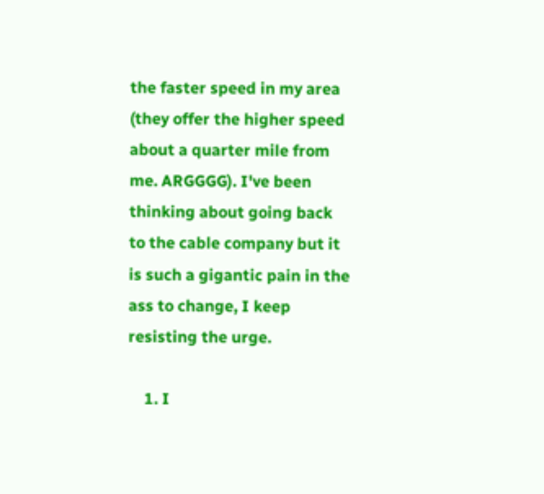the faster speed in my area (they offer the higher speed about a quarter mile from me. ARGGGG). I've been thinking about going back to the cable company but it is such a gigantic pain in the ass to change, I keep resisting the urge.

    1. I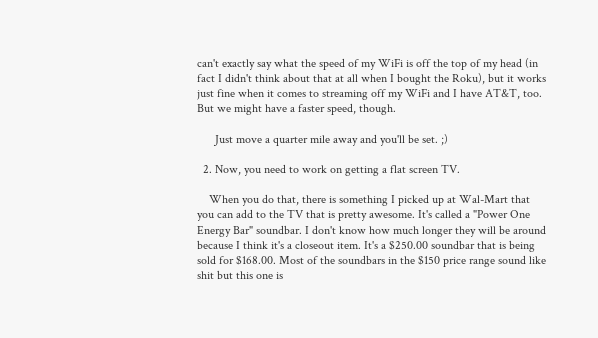can't exactly say what the speed of my WiFi is off the top of my head (in fact I didn't think about that at all when I bought the Roku), but it works just fine when it comes to streaming off my WiFi and I have AT&T, too. But we might have a faster speed, though.

      Just move a quarter mile away and you'll be set. ;)

  2. Now, you need to work on getting a flat screen TV.

    When you do that, there is something I picked up at Wal-Mart that you can add to the TV that is pretty awesome. It's called a "Power One Energy Bar" soundbar. I don't know how much longer they will be around because I think it's a closeout item. It's a $250.00 soundbar that is being sold for $168.00. Most of the soundbars in the $150 price range sound like shit but this one is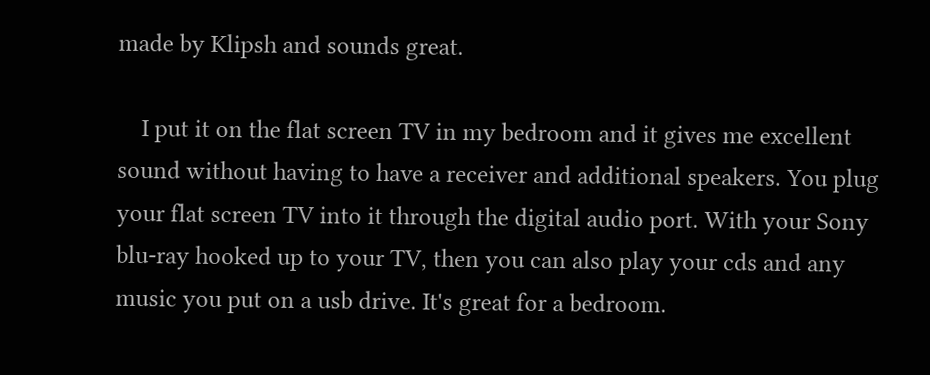made by Klipsh and sounds great.

    I put it on the flat screen TV in my bedroom and it gives me excellent sound without having to have a receiver and additional speakers. You plug your flat screen TV into it through the digital audio port. With your Sony blu-ray hooked up to your TV, then you can also play your cds and any music you put on a usb drive. It's great for a bedroom.